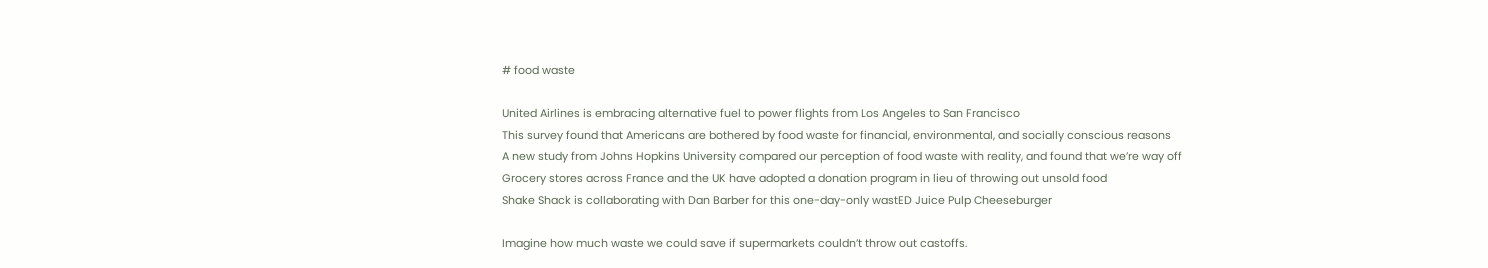# food waste

United Airlines is embracing alternative fuel to power flights from Los Angeles to San Francisco
This survey found that Americans are bothered by food waste for financial, environmental, and socially conscious reasons
A new study from Johns Hopkins University compared our perception of food waste with reality, and found that we’re way off
Grocery stores across France and the UK have adopted a donation program in lieu of throwing out unsold food
Shake Shack is collaborating with Dan Barber for this one-day-only wastED Juice Pulp Cheeseburger

Imagine how much waste we could save if supermarkets couldn’t throw out castoffs.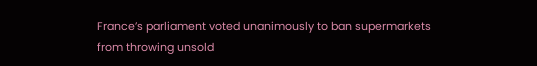France’s parliament voted unanimously to ban supermarkets from throwing unsold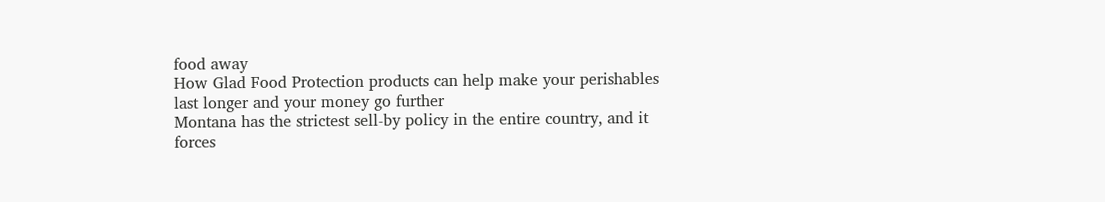food away
How Glad Food Protection products can help make your perishables last longer and your money go further
Montana has the strictest sell-by policy in the entire country, and it forces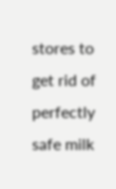stores to get rid of perfectly safe milk